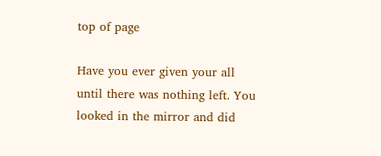top of page

Have you ever given your all until there was nothing left. You looked in the mirror and did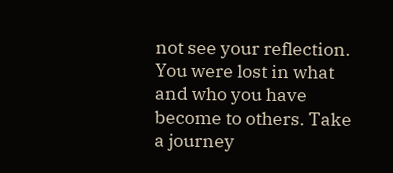not see your reflection. You were lost in what and who you have become to others. Take a journey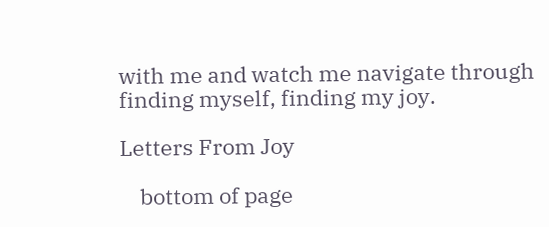with me and watch me navigate through finding myself, finding my joy.

Letters From Joy

    bottom of page